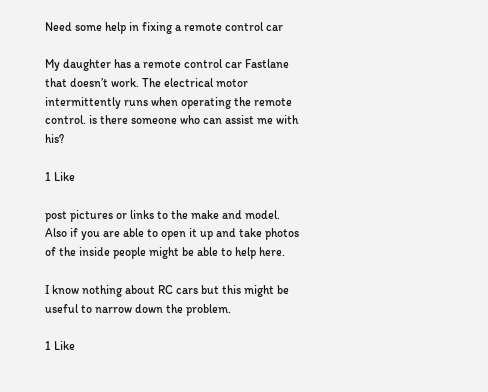Need some help in fixing a remote control car

My daughter has a remote control car Fastlane that doesn’t work. The electrical motor intermittently runs when operating the remote control. is there someone who can assist me with his?

1 Like

post pictures or links to the make and model. Also if you are able to open it up and take photos of the inside people might be able to help here.

I know nothing about RC cars but this might be useful to narrow down the problem.

1 Like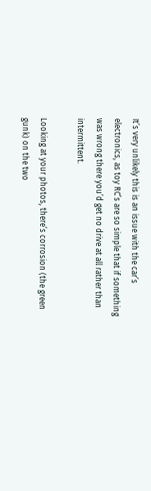It’s very unlikely this is an issue with the car’s electronics, as toy RC’s are so simple that if something was wrong there you’d get no drive at all rather than intermittent.

Looking at your photos, there’s corrosion (the green gunk) on the two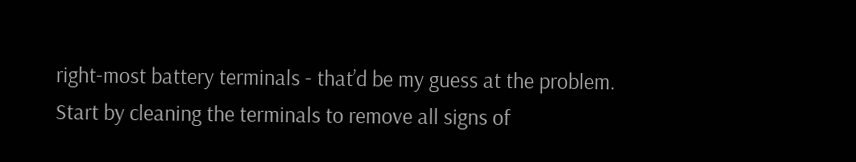right-most battery terminals - that’d be my guess at the problem. Start by cleaning the terminals to remove all signs of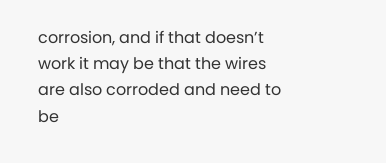corrosion, and if that doesn’t work it may be that the wires are also corroded and need to be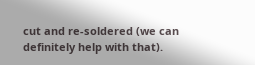cut and re-soldered (we can definitely help with that).